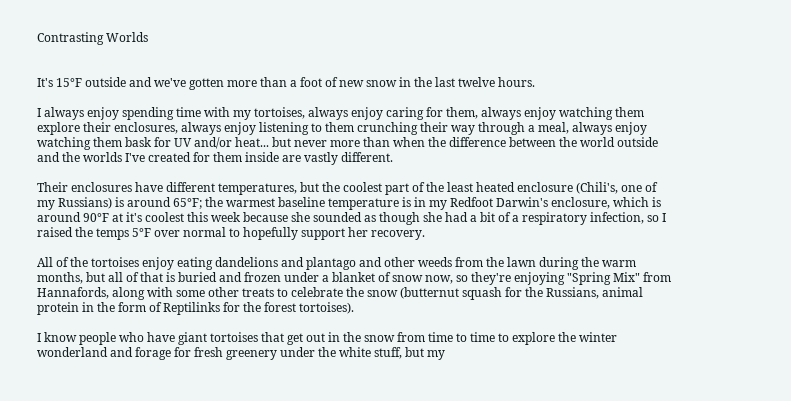Contrasting Worlds


It's 15°F outside and we've gotten more than a foot of new snow in the last twelve hours.

I always enjoy spending time with my tortoises, always enjoy caring for them, always enjoy watching them explore their enclosures, always enjoy listening to them crunching their way through a meal, always enjoy watching them bask for UV and/or heat... but never more than when the difference between the world outside and the worlds I've created for them inside are vastly different.

Their enclosures have different temperatures, but the coolest part of the least heated enclosure (Chili's, one of my Russians) is around 65°F; the warmest baseline temperature is in my Redfoot Darwin's enclosure, which is around 90°F at it's coolest this week because she sounded as though she had a bit of a respiratory infection, so I raised the temps 5°F over normal to hopefully support her recovery.

All of the tortoises enjoy eating dandelions and plantago and other weeds from the lawn during the warm months, but all of that is buried and frozen under a blanket of snow now, so they're enjoying "Spring Mix" from Hannafords, along with some other treats to celebrate the snow (butternut squash for the Russians, animal protein in the form of Reptilinks for the forest tortoises).

I know people who have giant tortoises that get out in the snow from time to time to explore the winter wonderland and forage for fresh greenery under the white stuff, but my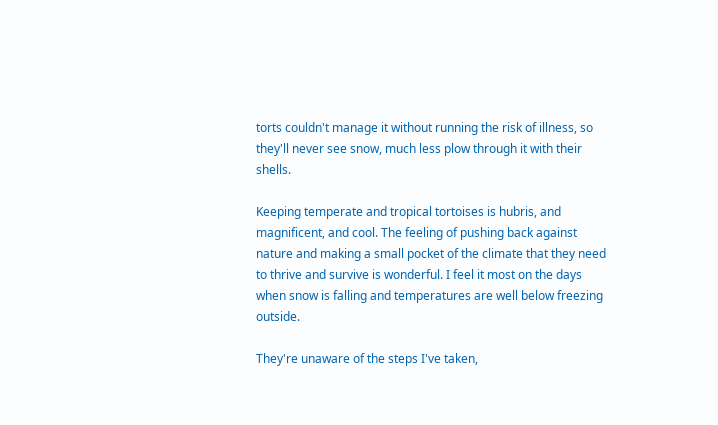torts couldn't manage it without running the risk of illness, so they'll never see snow, much less plow through it with their shells.

Keeping temperate and tropical tortoises is hubris, and magnificent, and cool. The feeling of pushing back against nature and making a small pocket of the climate that they need to thrive and survive is wonderful. I feel it most on the days when snow is falling and temperatures are well below freezing outside.

They're unaware of the steps I've taken,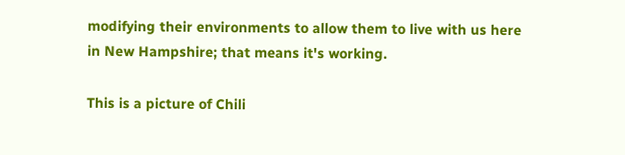modifying their environments to allow them to live with us here in New Hampshire; that means it's working.

This is a picture of Chili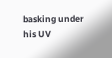basking under his UV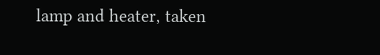lamp and heater, taken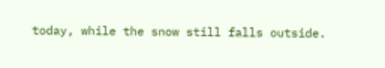today, while the snow still falls outside.